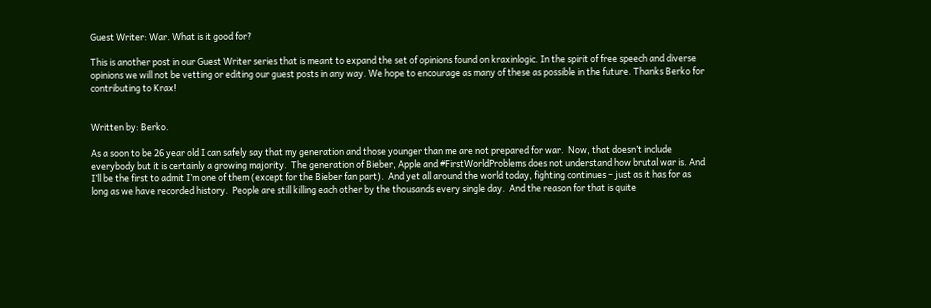Guest Writer: War. What is it good for?

This is another post in our Guest Writer series that is meant to expand the set of opinions found on kraxinlogic. In the spirit of free speech and diverse opinions we will not be vetting or editing our guest posts in any way. We hope to encourage as many of these as possible in the future. Thanks Berko for contributing to Krax!


Written by: Berko.

As a soon to be 26 year old I can safely say that my generation and those younger than me are not prepared for war.  Now, that doesn’t include everybody but it is certainly a growing majority.  The generation of Bieber, Apple and #FirstWorldProblems does not understand how brutal war is. And I’ll be the first to admit I’m one of them (except for the Bieber fan part).  And yet all around the world today, fighting continues – just as it has for as long as we have recorded history.  People are still killing each other by the thousands every single day.  And the reason for that is quite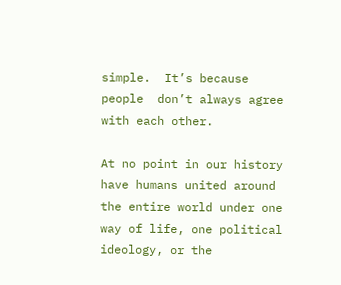simple.  It’s because people  don’t always agree with each other.

At no point in our history have humans united around the entire world under one way of life, one political ideology, or the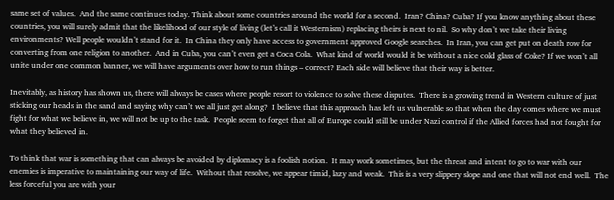same set of values.  And the same continues today. Think about some countries around the world for a second.  Iran? China? Cuba? If you know anything about these countries, you will surely admit that the likelihood of our style of living (let’s call it Westernism) replacing theirs is next to nil.  So why don’t we take their living environments? Well people wouldn’t stand for it.  In China they only have access to government approved Google searches.  In Iran, you can get put on death row for converting from one religion to another.  And in Cuba, you can’t even get a Coca Cola.  What kind of world would it be without a nice cold glass of Coke? If we won’t all unite under one common banner, we will have arguments over how to run things – correct? Each side will believe that their way is better.

Inevitably, as history has shown us, there will always be cases where people resort to violence to solve these disputes.  There is a growing trend in Western culture of just sticking our heads in the sand and saying why can’t we all just get along?  I believe that this approach has left us vulnerable so that when the day comes where we must fight for what we believe in, we will not be up to the task.  People seem to forget that all of Europe could still be under Nazi control if the Allied forces had not fought for what they believed in.

To think that war is something that can always be avoided by diplomacy is a foolish notion.  It may work sometimes, but the threat and intent to go to war with our enemies is imperative to maintaining our way of life.  Without that resolve, we appear timid, lazy and weak.  This is a very slippery slope and one that will not end well.  The less forceful you are with your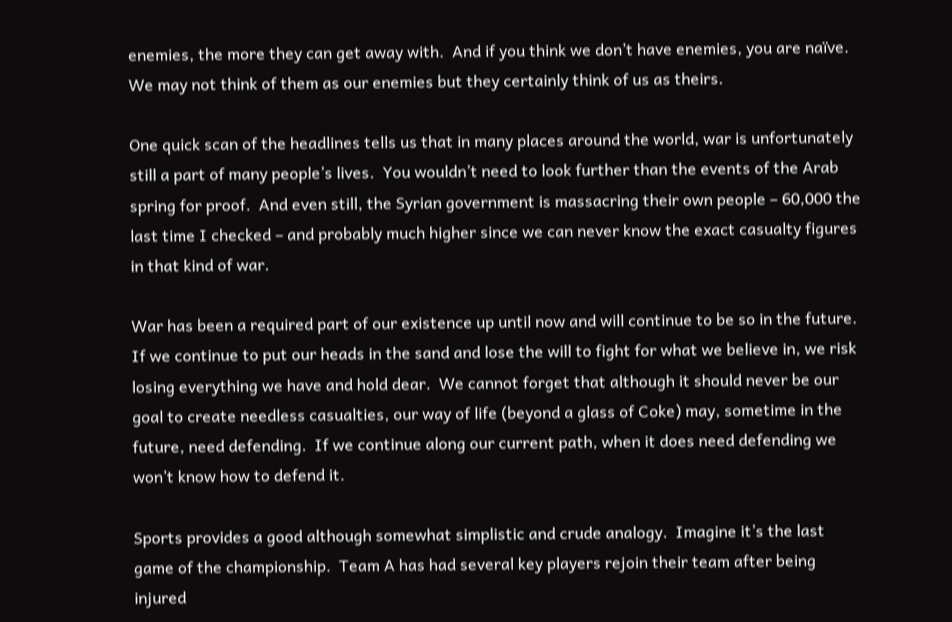enemies, the more they can get away with.  And if you think we don’t have enemies, you are naïve.  We may not think of them as our enemies but they certainly think of us as theirs.

One quick scan of the headlines tells us that in many places around the world, war is unfortunately still a part of many people’s lives.  You wouldn’t need to look further than the events of the Arab spring for proof.  And even still, the Syrian government is massacring their own people – 60,000 the last time I checked – and probably much higher since we can never know the exact casualty figures in that kind of war.

War has been a required part of our existence up until now and will continue to be so in the future.  If we continue to put our heads in the sand and lose the will to fight for what we believe in, we risk losing everything we have and hold dear.  We cannot forget that although it should never be our goal to create needless casualties, our way of life (beyond a glass of Coke) may, sometime in the future, need defending.  If we continue along our current path, when it does need defending we won’t know how to defend it.

Sports provides a good although somewhat simplistic and crude analogy.  Imagine it’s the last game of the championship.  Team A has had several key players rejoin their team after being injured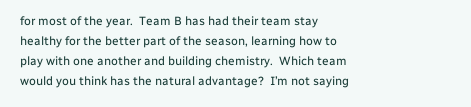for most of the year.  Team B has had their team stay healthy for the better part of the season, learning how to play with one another and building chemistry.  Which team would you think has the natural advantage?  I’m not saying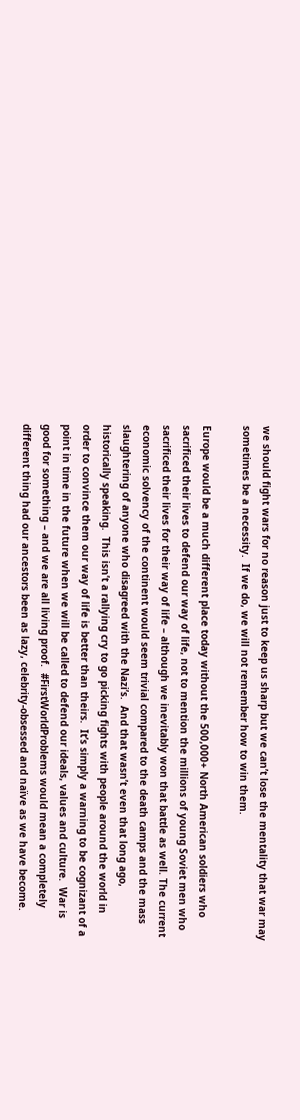we should fight wars for no reason just to keep us sharp but we can’t lose the mentality that war may sometimes be a necessity.  If we do, we will not remember how to win them.

Europe would be a much different place today without the 500,000+ North American soldiers who sacrificed their lives to defend our way of life, not to mention the millions of young Soviet men who sacrificed their lives for their way of life – although we inevitably won that battle as well. The current economic solvency of the continent would seem trivial compared to the death camps and the mass slaughtering of anyone who disagreed with the Nazi’s.  And that wasn’t even that long ago, historically speaking.  This isn’t a rallying cry to go picking fights with people around the world in order to convince them our way of life is better than theirs.  It’s simply a warning to be cognizant of a point in time in the future when we will be called to defend our ideals, values and culture.  War is good for something – and we are all living proof.  #FirstWorldProblems would mean a completely different thing had our ancestors been as lazy, celebrity-obsessed and naïve as we have become.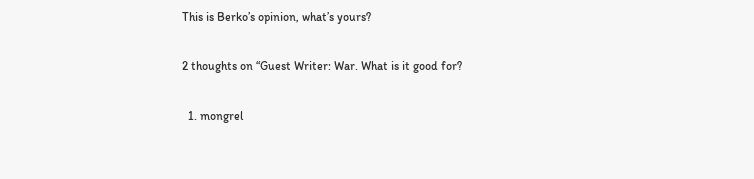This is Berko’s opinion, what’s yours?

2 thoughts on “Guest Writer: War. What is it good for?

  1. mongrel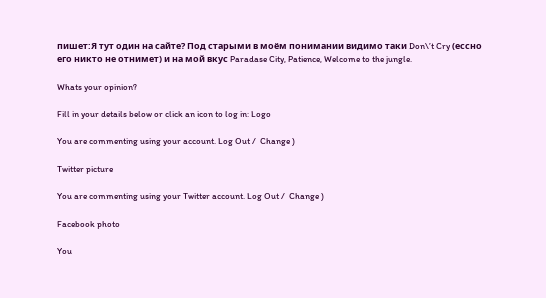пишет:Я тут один на сайте? Под старыми в моём понимании видимо таки Don\’t Cry (ессно его никто не отнимет) и на мой вкус Paradase City, Patience, Welcome to the jungle.

Whats your opinion?

Fill in your details below or click an icon to log in: Logo

You are commenting using your account. Log Out /  Change )

Twitter picture

You are commenting using your Twitter account. Log Out /  Change )

Facebook photo

You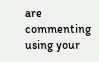are commenting using your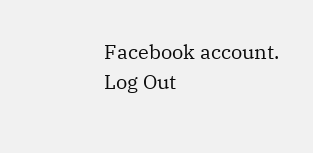Facebook account. Log Out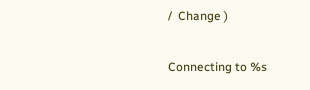/  Change )

Connecting to %s